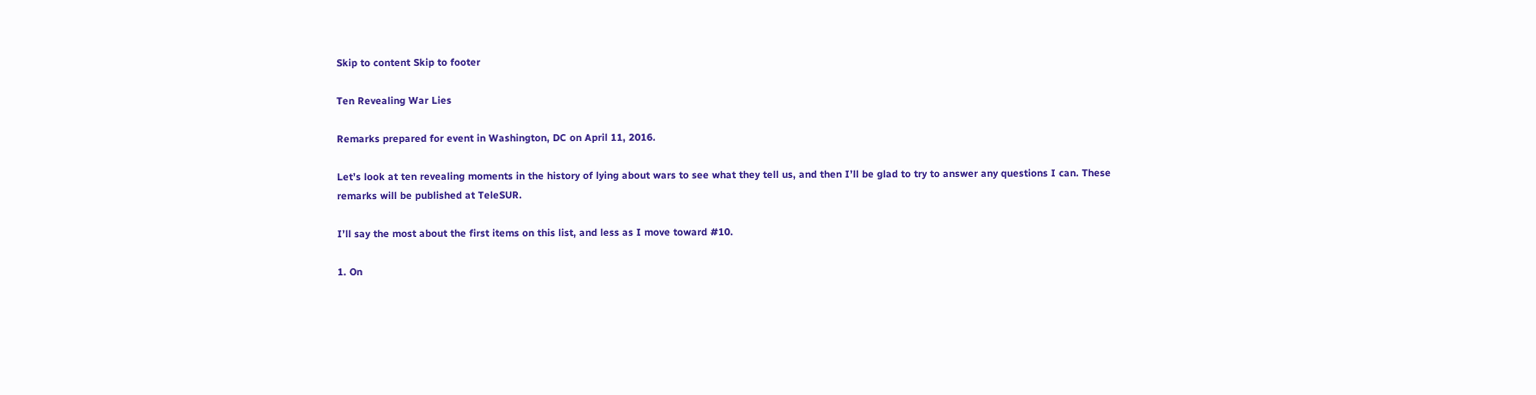Skip to content Skip to footer

Ten Revealing War Lies

Remarks prepared for event in Washington, DC on April 11, 2016.

Let’s look at ten revealing moments in the history of lying about wars to see what they tell us, and then I’ll be glad to try to answer any questions I can. These remarks will be published at TeleSUR.

I’ll say the most about the first items on this list, and less as I move toward #10.

1. On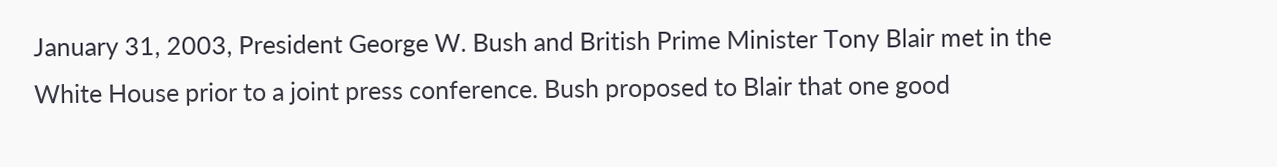January 31, 2003, President George W. Bush and British Prime Minister Tony Blair met in the White House prior to a joint press conference. Bush proposed to Blair that one good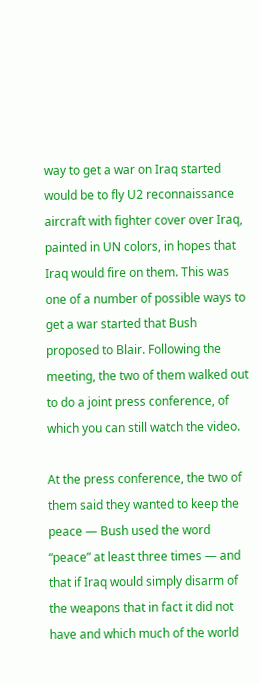way to get a war on Iraq started would be to fly U2 reconnaissance aircraft with fighter cover over Iraq, painted in UN colors, in hopes that Iraq would fire on them. This was one of a number of possible ways to get a war started that Bush proposed to Blair. Following the meeting, the two of them walked out to do a joint press conference, of which you can still watch the video.

At the press conference, the two of them said they wanted to keep the peace — Bush used the word “peace” at least three times — and that if Iraq would simply disarm of the weapons that in fact it did not have and which much of the world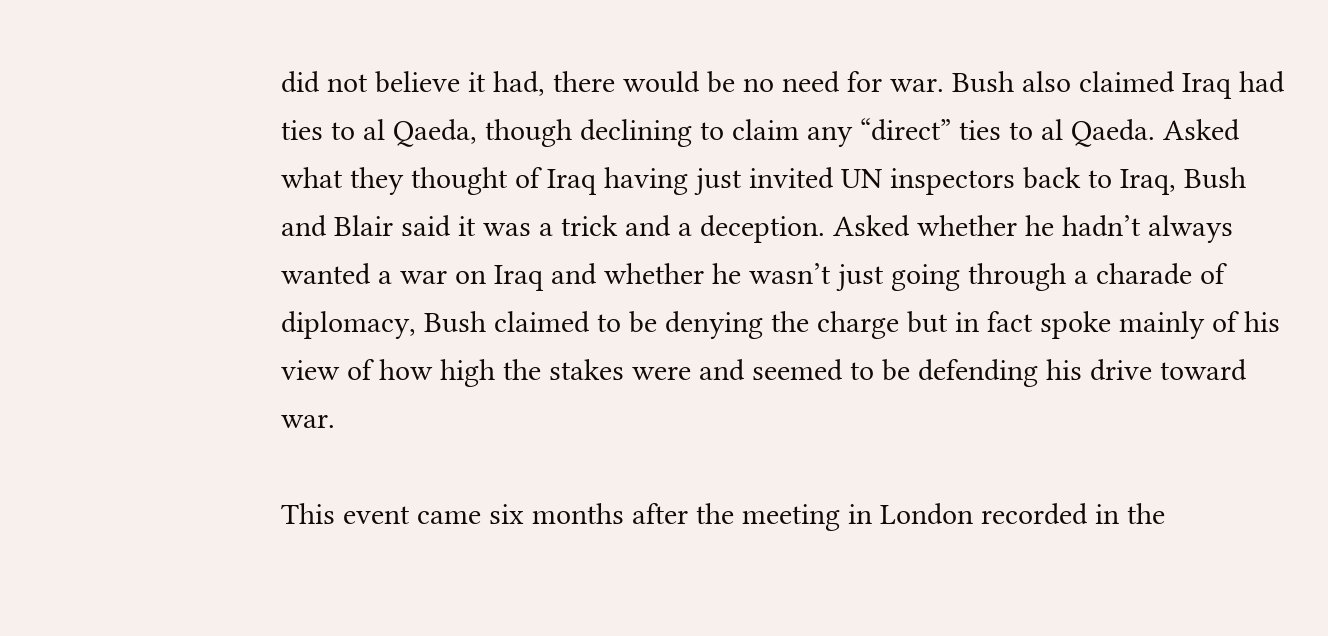did not believe it had, there would be no need for war. Bush also claimed Iraq had ties to al Qaeda, though declining to claim any “direct” ties to al Qaeda. Asked what they thought of Iraq having just invited UN inspectors back to Iraq, Bush and Blair said it was a trick and a deception. Asked whether he hadn’t always wanted a war on Iraq and whether he wasn’t just going through a charade of diplomacy, Bush claimed to be denying the charge but in fact spoke mainly of his view of how high the stakes were and seemed to be defending his drive toward war.

This event came six months after the meeting in London recorded in the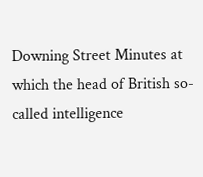Downing Street Minutes at which the head of British so-called intelligence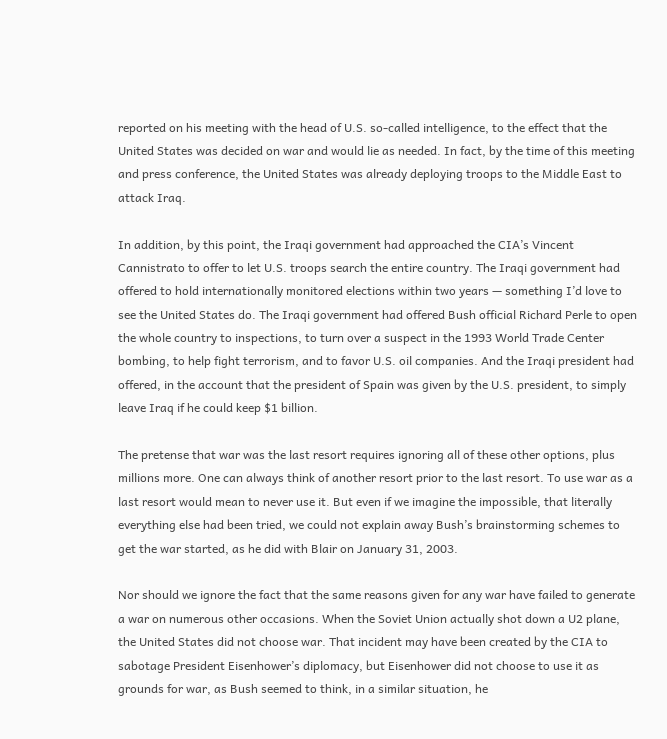reported on his meeting with the head of U.S. so-called intelligence, to the effect that the United States was decided on war and would lie as needed. In fact, by the time of this meeting and press conference, the United States was already deploying troops to the Middle East to attack Iraq.

In addition, by this point, the Iraqi government had approached the CIA’s Vincent Cannistrato to offer to let U.S. troops search the entire country. The Iraqi government had offered to hold internationally monitored elections within two years — something I’d love to see the United States do. The Iraqi government had offered Bush official Richard Perle to open the whole country to inspections, to turn over a suspect in the 1993 World Trade Center bombing, to help fight terrorism, and to favor U.S. oil companies. And the Iraqi president had offered, in the account that the president of Spain was given by the U.S. president, to simply leave Iraq if he could keep $1 billion.

The pretense that war was the last resort requires ignoring all of these other options, plus millions more. One can always think of another resort prior to the last resort. To use war as a last resort would mean to never use it. But even if we imagine the impossible, that literally everything else had been tried, we could not explain away Bush’s brainstorming schemes to get the war started, as he did with Blair on January 31, 2003.

Nor should we ignore the fact that the same reasons given for any war have failed to generate a war on numerous other occasions. When the Soviet Union actually shot down a U2 plane, the United States did not choose war. That incident may have been created by the CIA to sabotage President Eisenhower’s diplomacy, but Eisenhower did not choose to use it as grounds for war, as Bush seemed to think, in a similar situation, he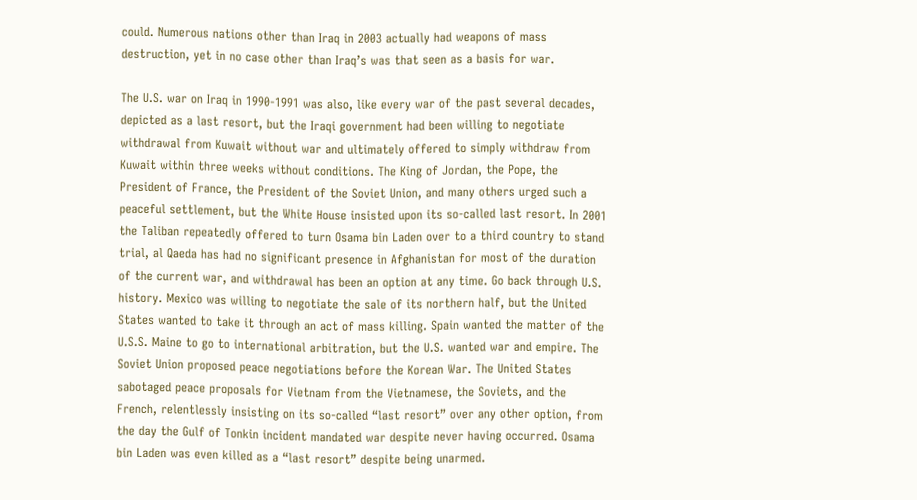could. Numerous nations other than Iraq in 2003 actually had weapons of mass destruction, yet in no case other than Iraq’s was that seen as a basis for war.

The U.S. war on Iraq in 1990-1991 was also, like every war of the past several decades, depicted as a last resort, but the Iraqi government had been willing to negotiate withdrawal from Kuwait without war and ultimately offered to simply withdraw from Kuwait within three weeks without conditions. The King of Jordan, the Pope, the President of France, the President of the Soviet Union, and many others urged such a peaceful settlement, but the White House insisted upon its so-called last resort. In 2001 the Taliban repeatedly offered to turn Osama bin Laden over to a third country to stand trial, al Qaeda has had no significant presence in Afghanistan for most of the duration of the current war, and withdrawal has been an option at any time. Go back through U.S. history. Mexico was willing to negotiate the sale of its northern half, but the United States wanted to take it through an act of mass killing. Spain wanted the matter of the U.S.S. Maine to go to international arbitration, but the U.S. wanted war and empire. The Soviet Union proposed peace negotiations before the Korean War. The United States sabotaged peace proposals for Vietnam from the Vietnamese, the Soviets, and the French, relentlessly insisting on its so-called “last resort” over any other option, from the day the Gulf of Tonkin incident mandated war despite never having occurred. Osama bin Laden was even killed as a “last resort” despite being unarmed.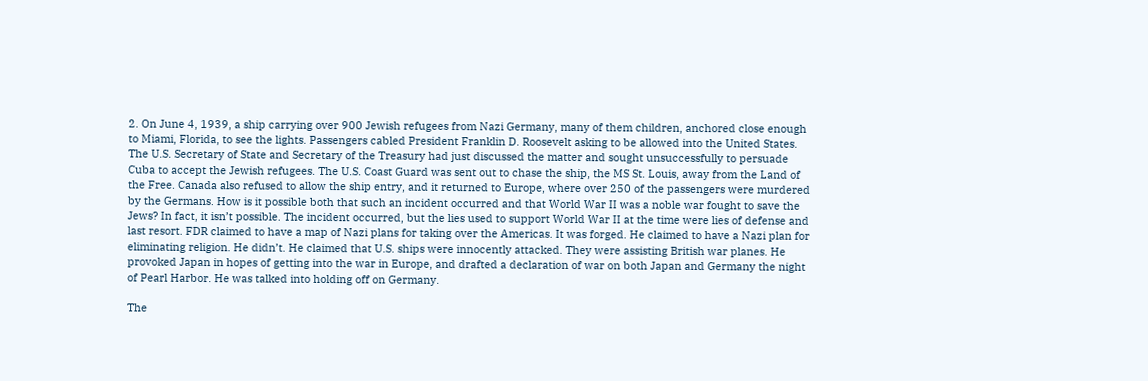2. On June 4, 1939, a ship carrying over 900 Jewish refugees from Nazi Germany, many of them children, anchored close enough to Miami, Florida, to see the lights. Passengers cabled President Franklin D. Roosevelt asking to be allowed into the United States. The U.S. Secretary of State and Secretary of the Treasury had just discussed the matter and sought unsuccessfully to persuade Cuba to accept the Jewish refugees. The U.S. Coast Guard was sent out to chase the ship, the MS St. Louis, away from the Land of the Free. Canada also refused to allow the ship entry, and it returned to Europe, where over 250 of the passengers were murdered by the Germans. How is it possible both that such an incident occurred and that World War II was a noble war fought to save the Jews? In fact, it isn’t possible. The incident occurred, but the lies used to support World War II at the time were lies of defense and last resort. FDR claimed to have a map of Nazi plans for taking over the Americas. It was forged. He claimed to have a Nazi plan for eliminating religion. He didn’t. He claimed that U.S. ships were innocently attacked. They were assisting British war planes. He provoked Japan in hopes of getting into the war in Europe, and drafted a declaration of war on both Japan and Germany the night of Pearl Harbor. He was talked into holding off on Germany.

The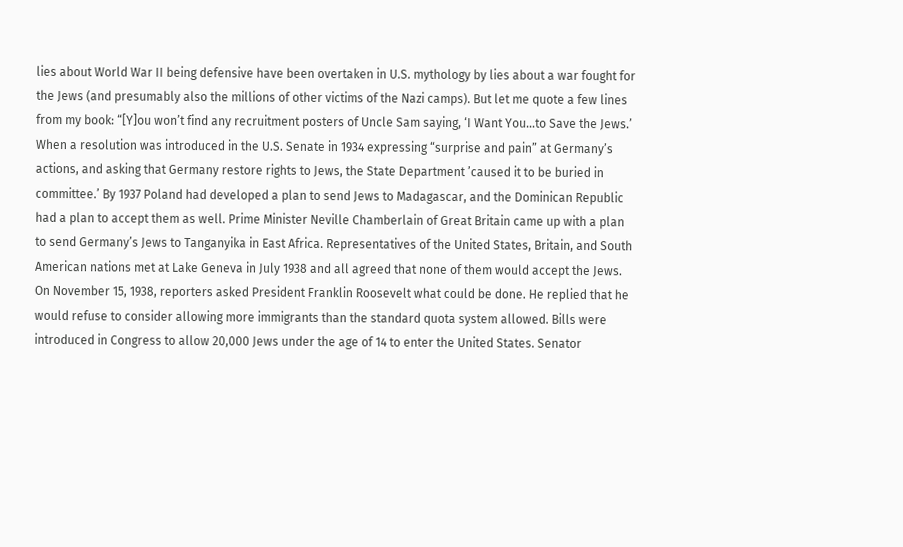lies about World War II being defensive have been overtaken in U.S. mythology by lies about a war fought for the Jews (and presumably also the millions of other victims of the Nazi camps). But let me quote a few lines from my book: “[Y]ou won’t find any recruitment posters of Uncle Sam saying, ‘I Want You…to Save the Jews.’ When a resolution was introduced in the U.S. Senate in 1934 expressing “surprise and pain” at Germany’s actions, and asking that Germany restore rights to Jews, the State Department ’caused it to be buried in committee.’ By 1937 Poland had developed a plan to send Jews to Madagascar, and the Dominican Republic had a plan to accept them as well. Prime Minister Neville Chamberlain of Great Britain came up with a plan to send Germany’s Jews to Tanganyika in East Africa. Representatives of the United States, Britain, and South American nations met at Lake Geneva in July 1938 and all agreed that none of them would accept the Jews. On November 15, 1938, reporters asked President Franklin Roosevelt what could be done. He replied that he would refuse to consider allowing more immigrants than the standard quota system allowed. Bills were introduced in Congress to allow 20,000 Jews under the age of 14 to enter the United States. Senator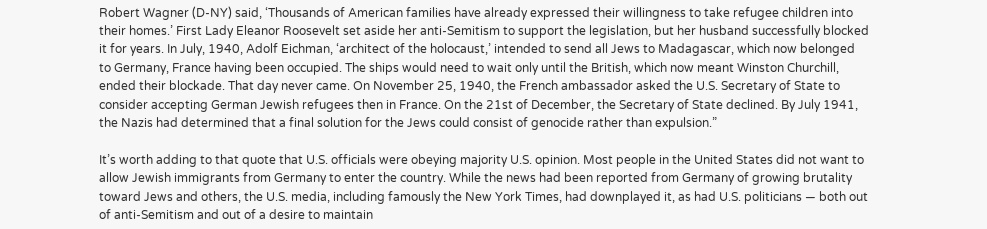Robert Wagner (D-NY) said, ‘Thousands of American families have already expressed their willingness to take refugee children into their homes.’ First Lady Eleanor Roosevelt set aside her anti-Semitism to support the legislation, but her husband successfully blocked it for years. In July, 1940, Adolf Eichman, ‘architect of the holocaust,’ intended to send all Jews to Madagascar, which now belonged to Germany, France having been occupied. The ships would need to wait only until the British, which now meant Winston Churchill, ended their blockade. That day never came. On November 25, 1940, the French ambassador asked the U.S. Secretary of State to consider accepting German Jewish refugees then in France. On the 21st of December, the Secretary of State declined. By July 1941, the Nazis had determined that a final solution for the Jews could consist of genocide rather than expulsion.”

It’s worth adding to that quote that U.S. officials were obeying majority U.S. opinion. Most people in the United States did not want to allow Jewish immigrants from Germany to enter the country. While the news had been reported from Germany of growing brutality toward Jews and others, the U.S. media, including famously the New York Times, had downplayed it, as had U.S. politicians — both out of anti-Semitism and out of a desire to maintain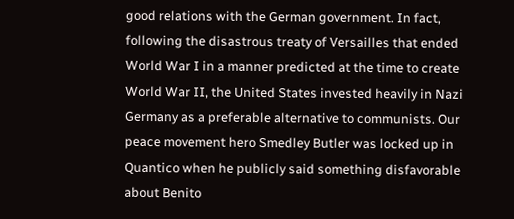good relations with the German government. In fact, following the disastrous treaty of Versailles that ended World War I in a manner predicted at the time to create World War II, the United States invested heavily in Nazi Germany as a preferable alternative to communists. Our peace movement hero Smedley Butler was locked up in Quantico when he publicly said something disfavorable about Benito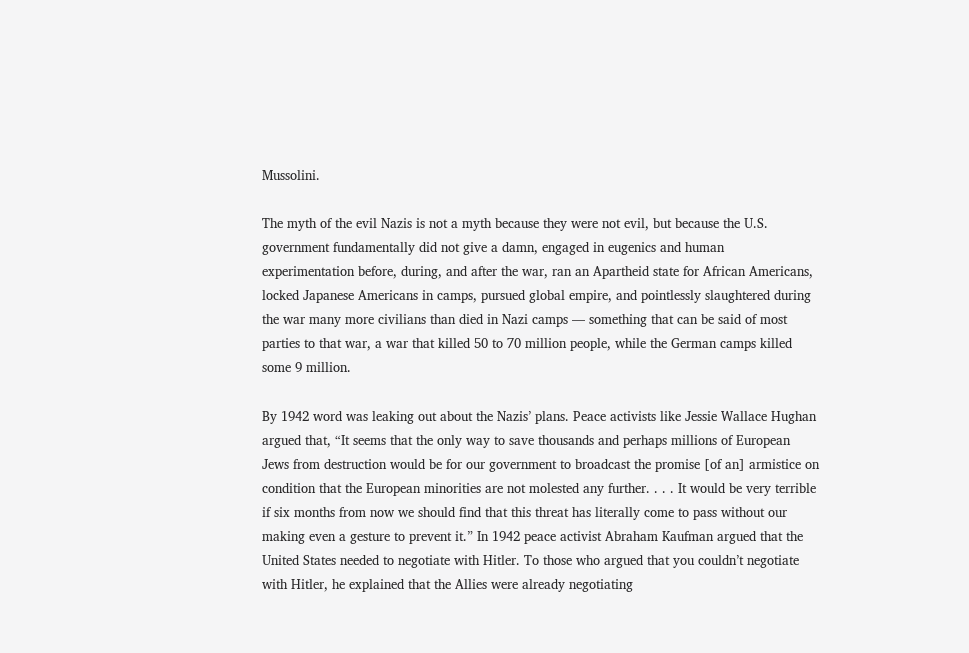Mussolini.

The myth of the evil Nazis is not a myth because they were not evil, but because the U.S. government fundamentally did not give a damn, engaged in eugenics and human experimentation before, during, and after the war, ran an Apartheid state for African Americans, locked Japanese Americans in camps, pursued global empire, and pointlessly slaughtered during the war many more civilians than died in Nazi camps — something that can be said of most parties to that war, a war that killed 50 to 70 million people, while the German camps killed some 9 million.

By 1942 word was leaking out about the Nazis’ plans. Peace activists like Jessie Wallace Hughan argued that, “It seems that the only way to save thousands and perhaps millions of European Jews from destruction would be for our government to broadcast the promise [of an] armistice on condition that the European minorities are not molested any further. . . . It would be very terrible if six months from now we should find that this threat has literally come to pass without our making even a gesture to prevent it.” In 1942 peace activist Abraham Kaufman argued that the United States needed to negotiate with Hitler. To those who argued that you couldn’t negotiate with Hitler, he explained that the Allies were already negotiating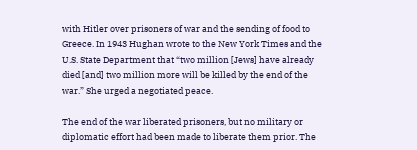with Hitler over prisoners of war and the sending of food to Greece. In 1943 Hughan wrote to the New York Times and the U.S. State Department that “two million [Jews] have already died [and] two million more will be killed by the end of the war.” She urged a negotiated peace.

The end of the war liberated prisoners, but no military or diplomatic effort had been made to liberate them prior. The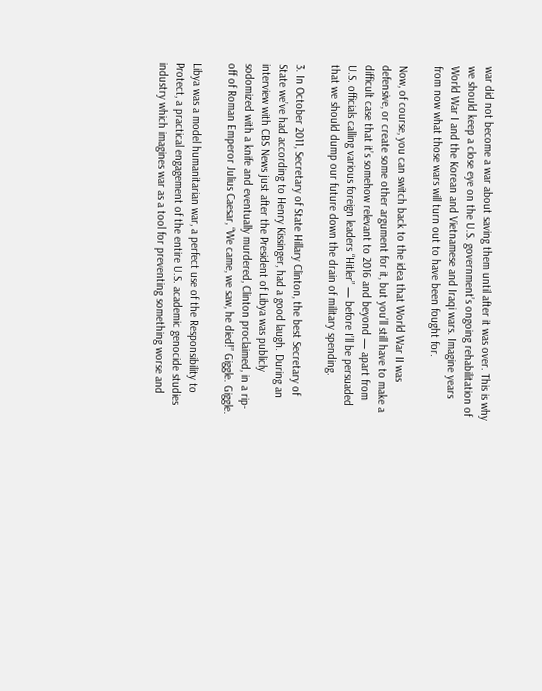war did not become a war about saving them until after it was over. This is why we should keep a close eye on the U.S. government’s ongoing rehabilitation of World War I and the Korean and Vietnamese and Iraqi wars. Imagine years from now what those wars will turn out to have been fought for.

Now, of course, you can switch back to the idea that World War II was defensive, or create some other argument for it, but you’ll still have to make a difficult case that it’s somehow relevant to 2016 and beyond — apart from U.S. officials calling various foreign leaders “Hitler” — before I’ll be persuaded that we should dump our future down the drain of military spending.

3. In October 2011, Secretary of State Hillary Clinton, the best Secretary of State we’ve had according to Henry Kissinger, had a good laugh. During an interview with CBS News just after the President of Libya was publicly sodomized with a knife and eventually murdered, Clinton proclaimed, in a rip-off of Roman Emperor Julius Caesar, “We came, we saw, he died!” Giggle. Giggle.

Libya was a model humanitarian war, a perfect use of the Responsibility to Protect, a practical engagement of the entire U.S. academic genocide studies industry which imagines war as a tool for preventing something worse and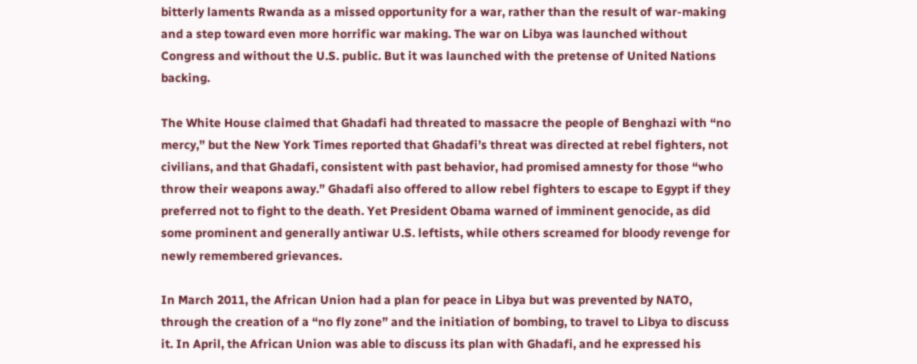bitterly laments Rwanda as a missed opportunity for a war, rather than the result of war-making and a step toward even more horrific war making. The war on Libya was launched without Congress and without the U.S. public. But it was launched with the pretense of United Nations backing.

The White House claimed that Ghadafi had threated to massacre the people of Benghazi with “no mercy,” but the New York Times reported that Ghadafi’s threat was directed at rebel fighters, not civilians, and that Ghadafi, consistent with past behavior, had promised amnesty for those “who throw their weapons away.” Ghadafi also offered to allow rebel fighters to escape to Egypt if they preferred not to fight to the death. Yet President Obama warned of imminent genocide, as did some prominent and generally antiwar U.S. leftists, while others screamed for bloody revenge for newly remembered grievances.

In March 2011, the African Union had a plan for peace in Libya but was prevented by NATO, through the creation of a “no fly zone” and the initiation of bombing, to travel to Libya to discuss it. In April, the African Union was able to discuss its plan with Ghadafi, and he expressed his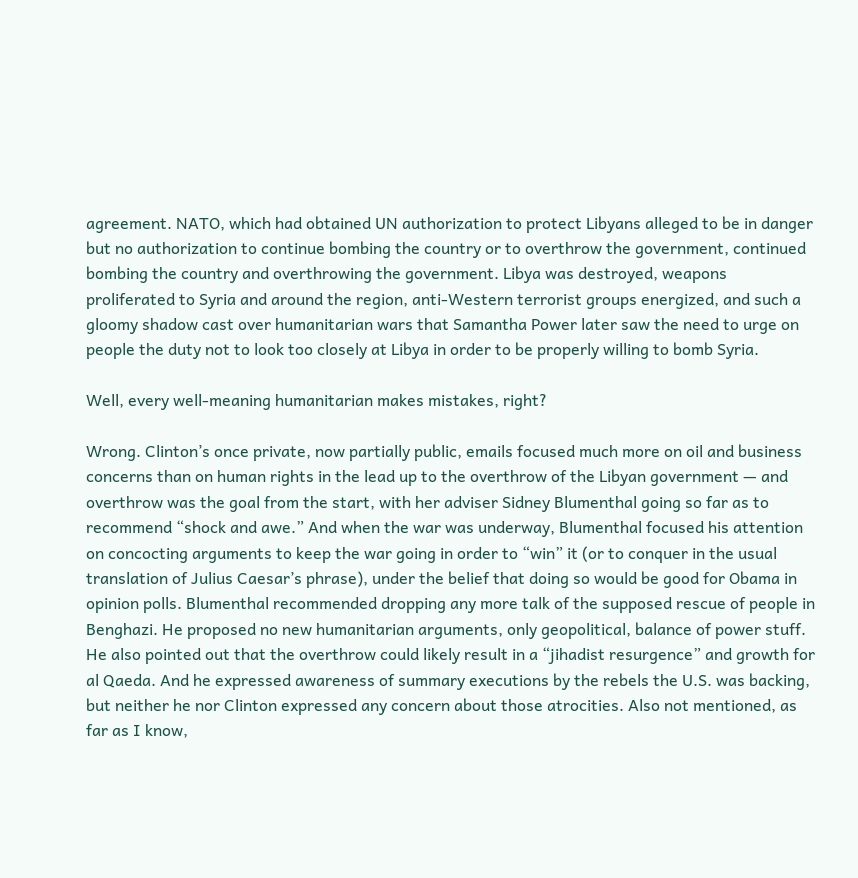agreement. NATO, which had obtained UN authorization to protect Libyans alleged to be in danger but no authorization to continue bombing the country or to overthrow the government, continued bombing the country and overthrowing the government. Libya was destroyed, weapons proliferated to Syria and around the region, anti-Western terrorist groups energized, and such a gloomy shadow cast over humanitarian wars that Samantha Power later saw the need to urge on people the duty not to look too closely at Libya in order to be properly willing to bomb Syria.

Well, every well-meaning humanitarian makes mistakes, right?

Wrong. Clinton’s once private, now partially public, emails focused much more on oil and business concerns than on human rights in the lead up to the overthrow of the Libyan government — and overthrow was the goal from the start, with her adviser Sidney Blumenthal going so far as to recommend “shock and awe.” And when the war was underway, Blumenthal focused his attention on concocting arguments to keep the war going in order to “win” it (or to conquer in the usual translation of Julius Caesar’s phrase), under the belief that doing so would be good for Obama in opinion polls. Blumenthal recommended dropping any more talk of the supposed rescue of people in Benghazi. He proposed no new humanitarian arguments, only geopolitical, balance of power stuff. He also pointed out that the overthrow could likely result in a “jihadist resurgence” and growth for al Qaeda. And he expressed awareness of summary executions by the rebels the U.S. was backing, but neither he nor Clinton expressed any concern about those atrocities. Also not mentioned, as far as I know,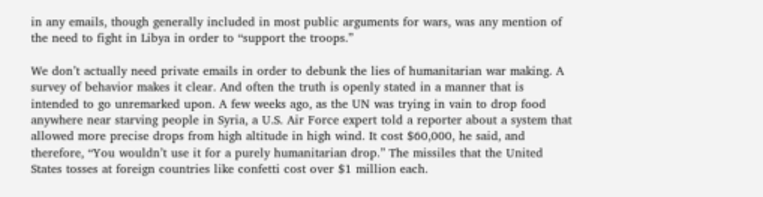in any emails, though generally included in most public arguments for wars, was any mention of the need to fight in Libya in order to “support the troops.”

We don’t actually need private emails in order to debunk the lies of humanitarian war making. A survey of behavior makes it clear. And often the truth is openly stated in a manner that is intended to go unremarked upon. A few weeks ago, as the UN was trying in vain to drop food anywhere near starving people in Syria, a U.S. Air Force expert told a reporter about a system that allowed more precise drops from high altitude in high wind. It cost $60,000, he said, and therefore, “You wouldn’t use it for a purely humanitarian drop.” The missiles that the United States tosses at foreign countries like confetti cost over $1 million each.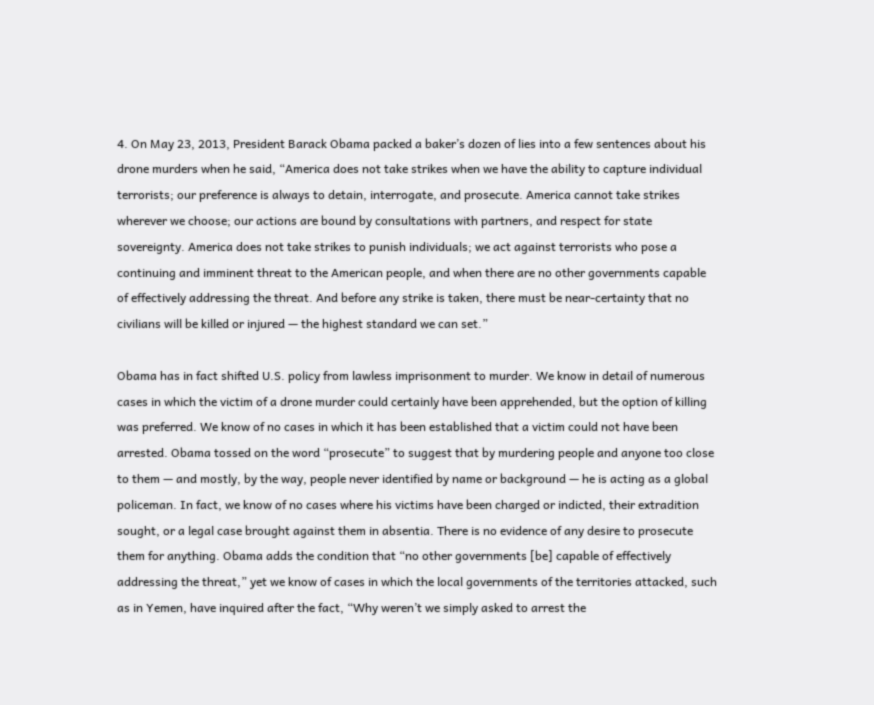4. On May 23, 2013, President Barack Obama packed a baker’s dozen of lies into a few sentences about his drone murders when he said, “America does not take strikes when we have the ability to capture individual terrorists; our preference is always to detain, interrogate, and prosecute. America cannot take strikes wherever we choose; our actions are bound by consultations with partners, and respect for state sovereignty. America does not take strikes to punish individuals; we act against terrorists who pose a continuing and imminent threat to the American people, and when there are no other governments capable of effectively addressing the threat. And before any strike is taken, there must be near-certainty that no civilians will be killed or injured — the highest standard we can set.”

Obama has in fact shifted U.S. policy from lawless imprisonment to murder. We know in detail of numerous cases in which the victim of a drone murder could certainly have been apprehended, but the option of killing was preferred. We know of no cases in which it has been established that a victim could not have been arrested. Obama tossed on the word “prosecute” to suggest that by murdering people and anyone too close to them — and mostly, by the way, people never identified by name or background — he is acting as a global policeman. In fact, we know of no cases where his victims have been charged or indicted, their extradition sought, or a legal case brought against them in absentia. There is no evidence of any desire to prosecute them for anything. Obama adds the condition that “no other governments [be] capable of effectively addressing the threat,” yet we know of cases in which the local governments of the territories attacked, such as in Yemen, have inquired after the fact, “Why weren’t we simply asked to arrest the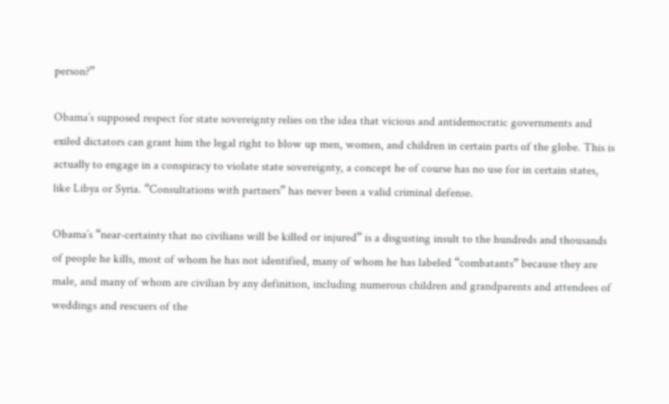person?”

Obama’s supposed respect for state sovereignty relies on the idea that vicious and antidemocratic governments and exiled dictators can grant him the legal right to blow up men, women, and children in certain parts of the globe. This is actually to engage in a conspiracy to violate state sovereignty, a concept he of course has no use for in certain states, like Libya or Syria. “Consultations with partners” has never been a valid criminal defense.

Obama’s “near-certainty that no civilians will be killed or injured” is a disgusting insult to the hundreds and thousands of people he kills, most of whom he has not identified, many of whom he has labeled “combatants” because they are male, and many of whom are civilian by any definition, including numerous children and grandparents and attendees of weddings and rescuers of the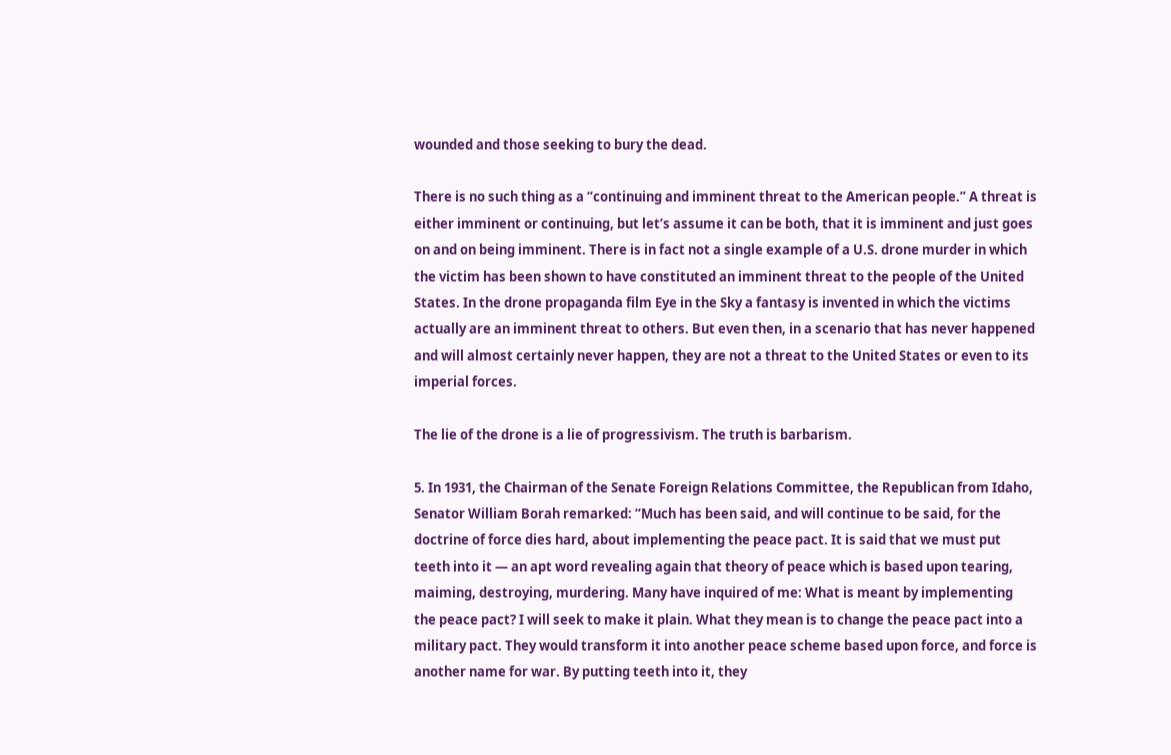wounded and those seeking to bury the dead.

There is no such thing as a “continuing and imminent threat to the American people.” A threat is either imminent or continuing, but let’s assume it can be both, that it is imminent and just goes on and on being imminent. There is in fact not a single example of a U.S. drone murder in which the victim has been shown to have constituted an imminent threat to the people of the United States. In the drone propaganda film Eye in the Sky a fantasy is invented in which the victims actually are an imminent threat to others. But even then, in a scenario that has never happened and will almost certainly never happen, they are not a threat to the United States or even to its imperial forces.

The lie of the drone is a lie of progressivism. The truth is barbarism.

5. In 1931, the Chairman of the Senate Foreign Relations Committee, the Republican from Idaho, Senator William Borah remarked: “Much has been said, and will continue to be said, for the doctrine of force dies hard, about implementing the peace pact. It is said that we must put teeth into it — an apt word revealing again that theory of peace which is based upon tearing, maiming, destroying, murdering. Many have inquired of me: What is meant by implementing the peace pact? I will seek to make it plain. What they mean is to change the peace pact into a military pact. They would transform it into another peace scheme based upon force, and force is another name for war. By putting teeth into it, they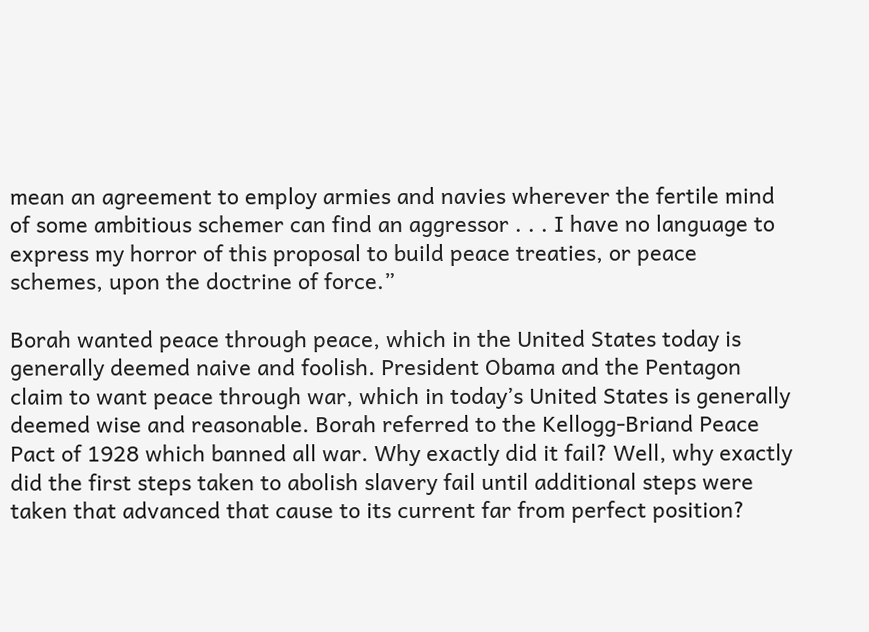mean an agreement to employ armies and navies wherever the fertile mind of some ambitious schemer can find an aggressor . . . I have no language to express my horror of this proposal to build peace treaties, or peace schemes, upon the doctrine of force.”

Borah wanted peace through peace, which in the United States today is generally deemed naive and foolish. President Obama and the Pentagon claim to want peace through war, which in today’s United States is generally deemed wise and reasonable. Borah referred to the Kellogg-Briand Peace Pact of 1928 which banned all war. Why exactly did it fail? Well, why exactly did the first steps taken to abolish slavery fail until additional steps were taken that advanced that cause to its current far from perfect position?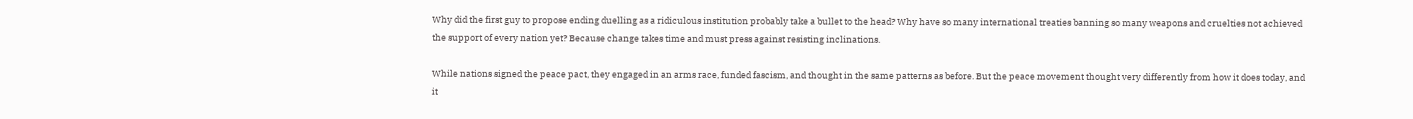Why did the first guy to propose ending duelling as a ridiculous institution probably take a bullet to the head? Why have so many international treaties banning so many weapons and cruelties not achieved the support of every nation yet? Because change takes time and must press against resisting inclinations.

While nations signed the peace pact, they engaged in an arms race, funded fascism, and thought in the same patterns as before. But the peace movement thought very differently from how it does today, and it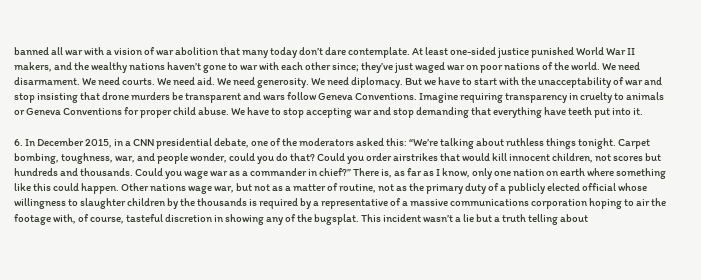banned all war with a vision of war abolition that many today don’t dare contemplate. At least one-sided justice punished World War II makers, and the wealthy nations haven’t gone to war with each other since; they’ve just waged war on poor nations of the world. We need disarmament. We need courts. We need aid. We need generosity. We need diplomacy. But we have to start with the unacceptability of war and stop insisting that drone murders be transparent and wars follow Geneva Conventions. Imagine requiring transparency in cruelty to animals or Geneva Conventions for proper child abuse. We have to stop accepting war and stop demanding that everything have teeth put into it.

6. In December 2015, in a CNN presidential debate, one of the moderators asked this: “We’re talking about ruthless things tonight. Carpet bombing, toughness, war, and people wonder, could you do that? Could you order airstrikes that would kill innocent children, not scores but hundreds and thousands. Could you wage war as a commander in chief?” There is, as far as I know, only one nation on earth where something like this could happen. Other nations wage war, but not as a matter of routine, not as the primary duty of a publicly elected official whose willingness to slaughter children by the thousands is required by a representative of a massive communications corporation hoping to air the footage with, of course, tasteful discretion in showing any of the bugsplat. This incident wasn’t a lie but a truth telling about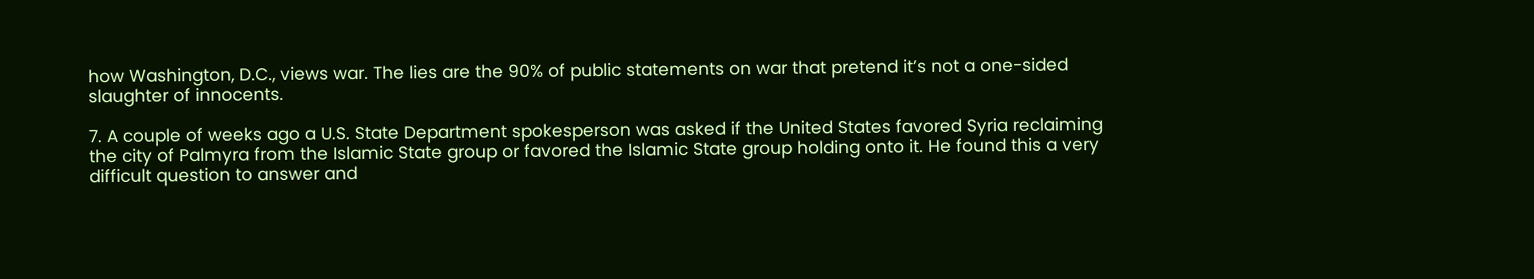how Washington, D.C., views war. The lies are the 90% of public statements on war that pretend it’s not a one-sided slaughter of innocents.

7. A couple of weeks ago a U.S. State Department spokesperson was asked if the United States favored Syria reclaiming the city of Palmyra from the Islamic State group or favored the Islamic State group holding onto it. He found this a very difficult question to answer and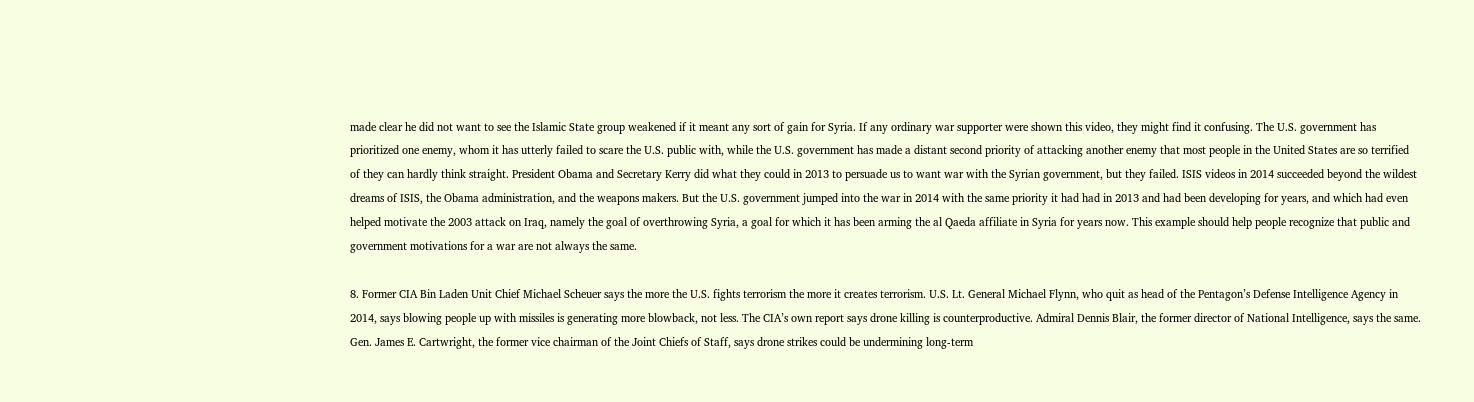made clear he did not want to see the Islamic State group weakened if it meant any sort of gain for Syria. If any ordinary war supporter were shown this video, they might find it confusing. The U.S. government has prioritized one enemy, whom it has utterly failed to scare the U.S. public with, while the U.S. government has made a distant second priority of attacking another enemy that most people in the United States are so terrified of they can hardly think straight. President Obama and Secretary Kerry did what they could in 2013 to persuade us to want war with the Syrian government, but they failed. ISIS videos in 2014 succeeded beyond the wildest dreams of ISIS, the Obama administration, and the weapons makers. But the U.S. government jumped into the war in 2014 with the same priority it had had in 2013 and had been developing for years, and which had even helped motivate the 2003 attack on Iraq, namely the goal of overthrowing Syria, a goal for which it has been arming the al Qaeda affiliate in Syria for years now. This example should help people recognize that public and government motivations for a war are not always the same.

8. Former CIA Bin Laden Unit Chief Michael Scheuer says the more the U.S. fights terrorism the more it creates terrorism. U.S. Lt. General Michael Flynn, who quit as head of the Pentagon’s Defense Intelligence Agency in 2014, says blowing people up with missiles is generating more blowback, not less. The CIA’s own report says drone killing is counterproductive. Admiral Dennis Blair, the former director of National Intelligence, says the same. Gen. James E. Cartwright, the former vice chairman of the Joint Chiefs of Staff, says drone strikes could be undermining long-term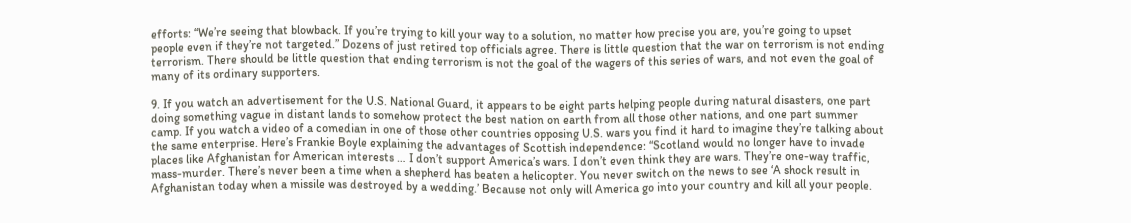efforts: “We’re seeing that blowback. If you’re trying to kill your way to a solution, no matter how precise you are, you’re going to upset people even if they’re not targeted.” Dozens of just retired top officials agree. There is little question that the war on terrorism is not ending terrorism. There should be little question that ending terrorism is not the goal of the wagers of this series of wars, and not even the goal of many of its ordinary supporters.

9. If you watch an advertisement for the U.S. National Guard, it appears to be eight parts helping people during natural disasters, one part doing something vague in distant lands to somehow protect the best nation on earth from all those other nations, and one part summer camp. If you watch a video of a comedian in one of those other countries opposing U.S. wars you find it hard to imagine they’re talking about the same enterprise. Here’s Frankie Boyle explaining the advantages of Scottish independence: “Scotland would no longer have to invade places like Afghanistan for American interests … I don’t support America’s wars. I don’t even think they are wars. They’re one-way traffic, mass-murder. There’s never been a time when a shepherd has beaten a helicopter. You never switch on the news to see ‘A shock result in Afghanistan today when a missile was destroyed by a wedding.’ Because not only will America go into your country and kill all your people.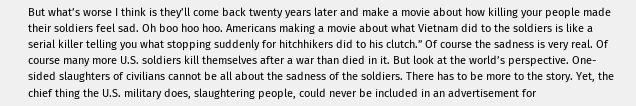But what’s worse I think is they’ll come back twenty years later and make a movie about how killing your people made their soldiers feel sad. Oh boo hoo hoo. Americans making a movie about what Vietnam did to the soldiers is like a serial killer telling you what stopping suddenly for hitchhikers did to his clutch.” Of course the sadness is very real. Of course many more U.S. soldiers kill themselves after a war than died in it. But look at the world’s perspective. One-sided slaughters of civilians cannot be all about the sadness of the soldiers. There has to be more to the story. Yet, the chief thing the U.S. military does, slaughtering people, could never be included in an advertisement for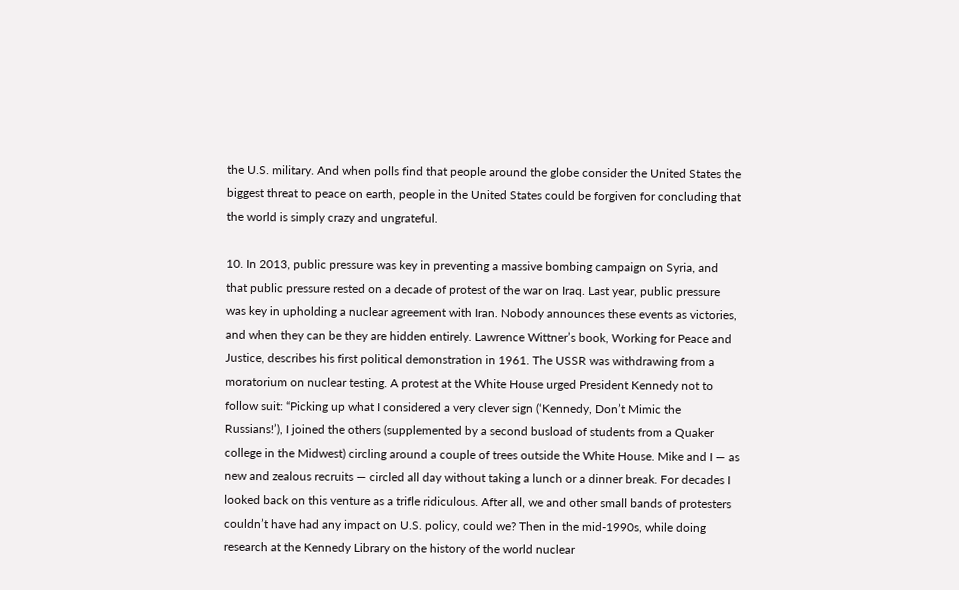the U.S. military. And when polls find that people around the globe consider the United States the biggest threat to peace on earth, people in the United States could be forgiven for concluding that the world is simply crazy and ungrateful.

10. In 2013, public pressure was key in preventing a massive bombing campaign on Syria, and that public pressure rested on a decade of protest of the war on Iraq. Last year, public pressure was key in upholding a nuclear agreement with Iran. Nobody announces these events as victories, and when they can be they are hidden entirely. Lawrence Wittner’s book, Working for Peace and Justice, describes his first political demonstration in 1961. The USSR was withdrawing from a moratorium on nuclear testing. A protest at the White House urged President Kennedy not to follow suit: “Picking up what I considered a very clever sign (‘Kennedy, Don’t Mimic the Russians!’), I joined the others (supplemented by a second busload of students from a Quaker college in the Midwest) circling around a couple of trees outside the White House. Mike and I — as new and zealous recruits — circled all day without taking a lunch or a dinner break. For decades I looked back on this venture as a trifle ridiculous. After all, we and other small bands of protesters couldn’t have had any impact on U.S. policy, could we? Then in the mid-1990s, while doing research at the Kennedy Library on the history of the world nuclear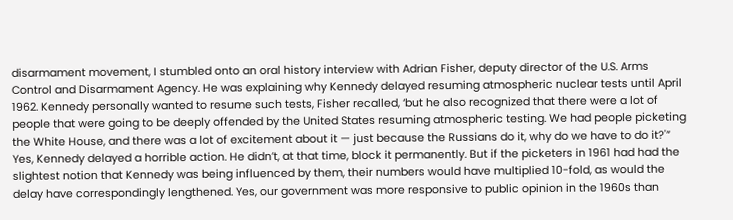disarmament movement, I stumbled onto an oral history interview with Adrian Fisher, deputy director of the U.S. Arms Control and Disarmament Agency. He was explaining why Kennedy delayed resuming atmospheric nuclear tests until April 1962. Kennedy personally wanted to resume such tests, Fisher recalled, ‘but he also recognized that there were a lot of people that were going to be deeply offended by the United States resuming atmospheric testing. We had people picketing the White House, and there was a lot of excitement about it — just because the Russians do it, why do we have to do it?'” Yes, Kennedy delayed a horrible action. He didn’t, at that time, block it permanently. But if the picketers in 1961 had had the slightest notion that Kennedy was being influenced by them, their numbers would have multiplied 10-fold, as would the delay have correspondingly lengthened. Yes, our government was more responsive to public opinion in the 1960s than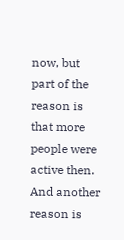now, but part of the reason is that more people were active then. And another reason is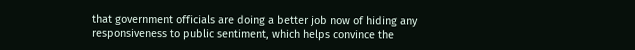that government officials are doing a better job now of hiding any responsiveness to public sentiment, which helps convince the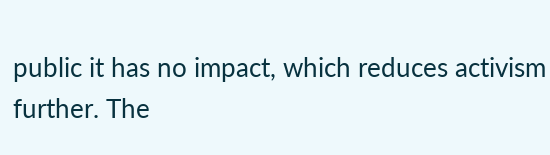public it has no impact, which reduces activism further. The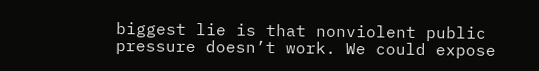biggest lie is that nonviolent public pressure doesn’t work. We could expose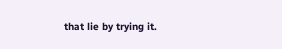that lie by trying it.